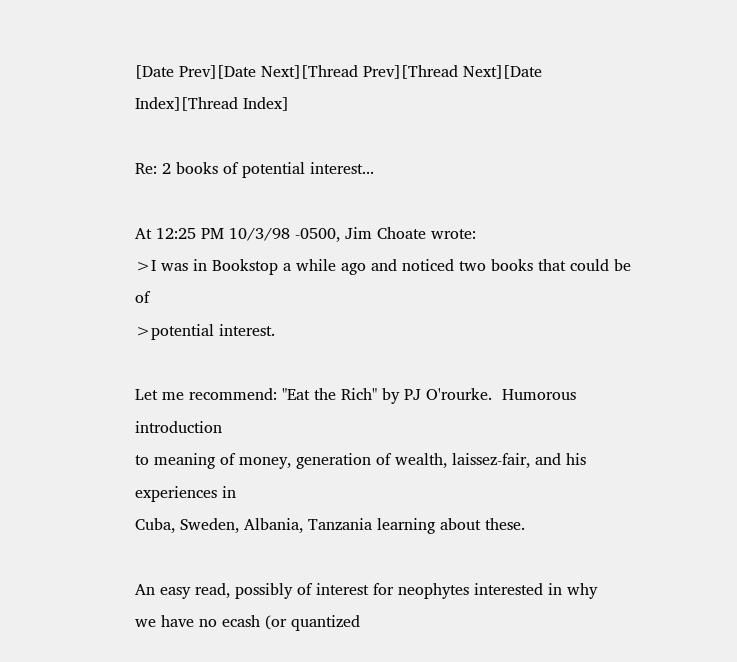[Date Prev][Date Next][Thread Prev][Thread Next][Date Index][Thread Index]

Re: 2 books of potential interest...

At 12:25 PM 10/3/98 -0500, Jim Choate wrote:
>I was in Bookstop a while ago and noticed two books that could be of
>potential interest.

Let me recommend: "Eat the Rich" by PJ O'rourke.  Humorous introduction
to meaning of money, generation of wealth, laissez-fair, and his
experiences in
Cuba, Sweden, Albania, Tanzania learning about these.

An easy read, possibly of interest for neophytes interested in why
we have no ecash (or quantized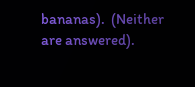bananas).  (Neither are answered).